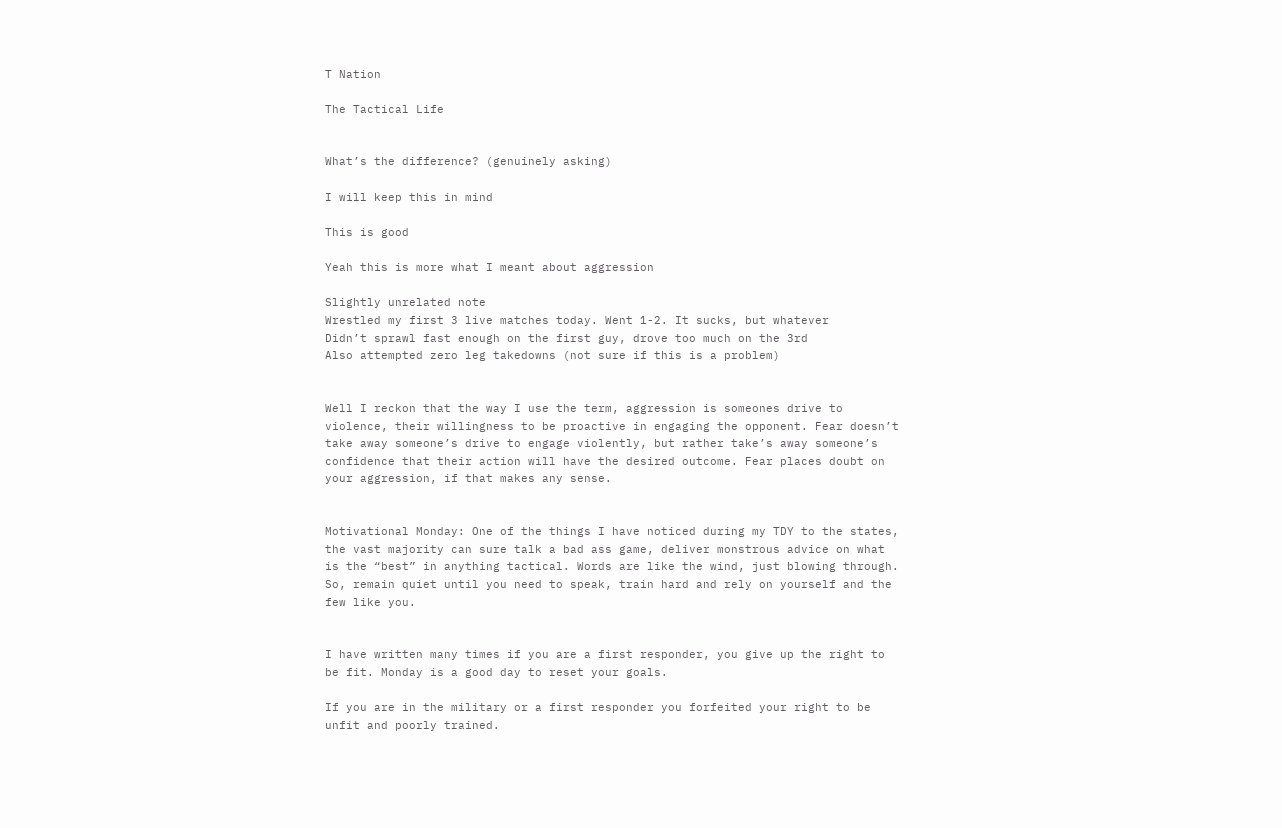T Nation

The Tactical Life


What’s the difference? (genuinely asking)

I will keep this in mind

This is good

Yeah this is more what I meant about aggression

Slightly unrelated note
Wrestled my first 3 live matches today. Went 1-2. It sucks, but whatever
Didn’t sprawl fast enough on the first guy, drove too much on the 3rd
Also attempted zero leg takedowns (not sure if this is a problem)


Well I reckon that the way I use the term, aggression is someones drive to violence, their willingness to be proactive in engaging the opponent. Fear doesn’t take away someone’s drive to engage violently, but rather take’s away someone’s confidence that their action will have the desired outcome. Fear places doubt on your aggression, if that makes any sense.


Motivational Monday: One of the things I have noticed during my TDY to the states, the vast majority can sure talk a bad ass game, deliver monstrous advice on what is the “best” in anything tactical. Words are like the wind, just blowing through. So, remain quiet until you need to speak, train hard and rely on yourself and the few like you.


I have written many times if you are a first responder, you give up the right to be fit. Monday is a good day to reset your goals.

If you are in the military or a first responder you forfeited your right to be unfit and poorly trained.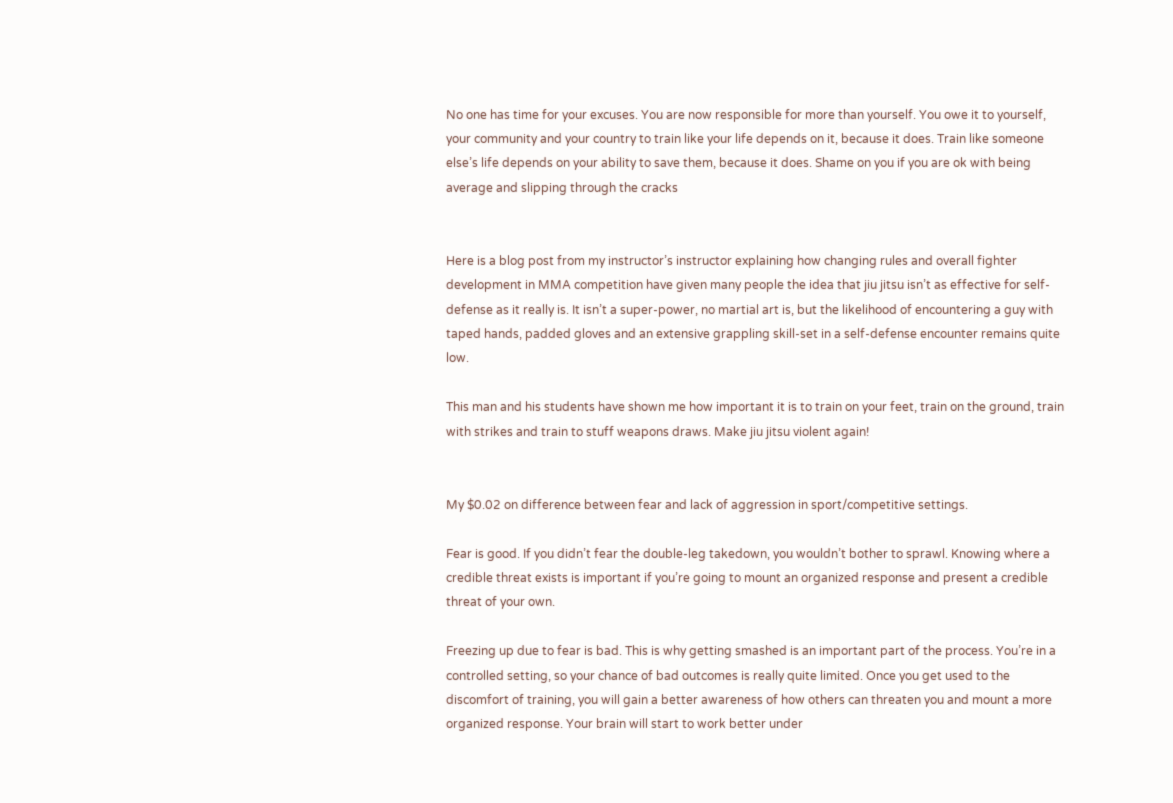No one has time for your excuses. You are now responsible for more than yourself. You owe it to yourself, your community and your country to train like your life depends on it, because it does. Train like someone else’s life depends on your ability to save them, because it does. Shame on you if you are ok with being average and slipping through the cracks


Here is a blog post from my instructor’s instructor explaining how changing rules and overall fighter development in MMA competition have given many people the idea that jiu jitsu isn’t as effective for self-defense as it really is. It isn’t a super-power, no martial art is, but the likelihood of encountering a guy with taped hands, padded gloves and an extensive grappling skill-set in a self-defense encounter remains quite low.

This man and his students have shown me how important it is to train on your feet, train on the ground, train with strikes and train to stuff weapons draws. Make jiu jitsu violent again!


My $0.02 on difference between fear and lack of aggression in sport/competitive settings.

Fear is good. If you didn’t fear the double-leg takedown, you wouldn’t bother to sprawl. Knowing where a credible threat exists is important if you’re going to mount an organized response and present a credible threat of your own.

Freezing up due to fear is bad. This is why getting smashed is an important part of the process. You’re in a controlled setting, so your chance of bad outcomes is really quite limited. Once you get used to the discomfort of training, you will gain a better awareness of how others can threaten you and mount a more organized response. Your brain will start to work better under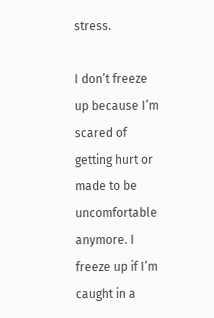stress.

I don’t freeze up because I’m scared of getting hurt or made to be uncomfortable anymore. I freeze up if I’m caught in a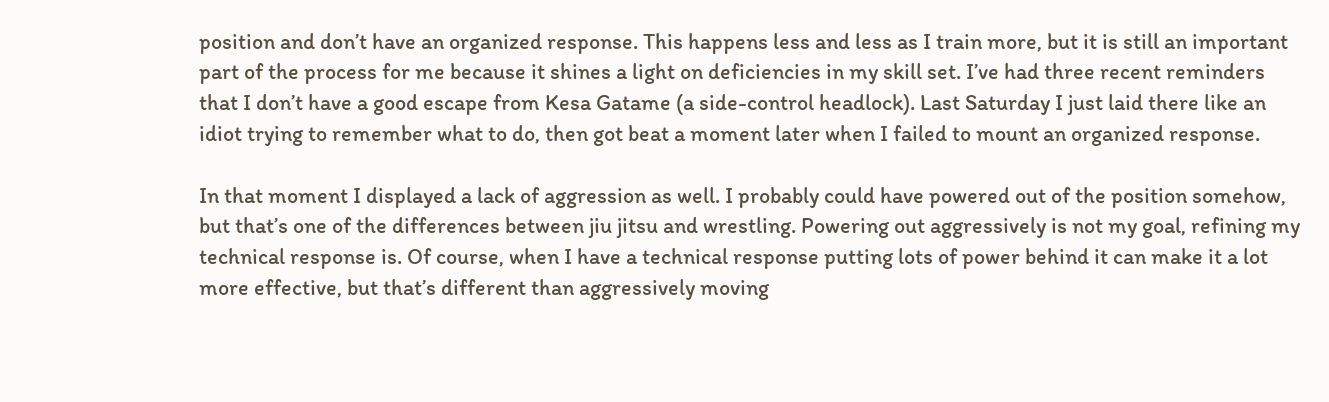position and don’t have an organized response. This happens less and less as I train more, but it is still an important part of the process for me because it shines a light on deficiencies in my skill set. I’ve had three recent reminders that I don’t have a good escape from Kesa Gatame (a side-control headlock). Last Saturday I just laid there like an idiot trying to remember what to do, then got beat a moment later when I failed to mount an organized response.

In that moment I displayed a lack of aggression as well. I probably could have powered out of the position somehow, but that’s one of the differences between jiu jitsu and wrestling. Powering out aggressively is not my goal, refining my technical response is. Of course, when I have a technical response putting lots of power behind it can make it a lot more effective, but that’s different than aggressively moving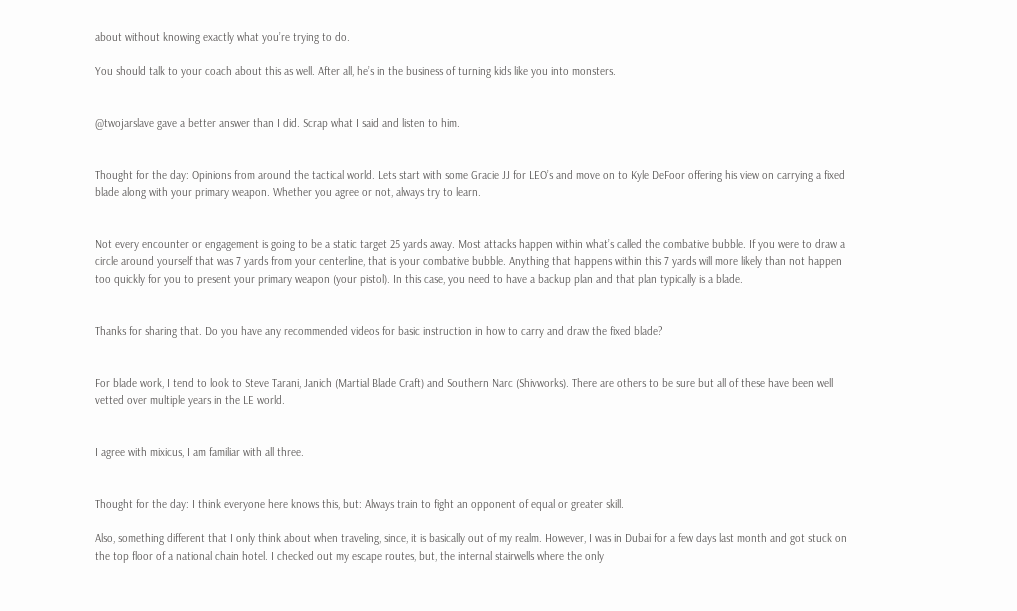about without knowing exactly what you’re trying to do.

You should talk to your coach about this as well. After all, he’s in the business of turning kids like you into monsters.


@twojarslave gave a better answer than I did. Scrap what I said and listen to him.


Thought for the day: Opinions from around the tactical world. Lets start with some Gracie JJ for LEO’s and move on to Kyle DeFoor offering his view on carrying a fixed blade along with your primary weapon. Whether you agree or not, always try to learn.


Not every encounter or engagement is going to be a static target 25 yards away. Most attacks happen within what’s called the combative bubble. If you were to draw a circle around yourself that was 7 yards from your centerline, that is your combative bubble. Anything that happens within this 7 yards will more likely than not happen too quickly for you to present your primary weapon (your pistol). In this case, you need to have a backup plan and that plan typically is a blade.


Thanks for sharing that. Do you have any recommended videos for basic instruction in how to carry and draw the fixed blade?


For blade work, I tend to look to Steve Tarani, Janich (Martial Blade Craft) and Southern Narc (Shivworks). There are others to be sure but all of these have been well vetted over multiple years in the LE world.


I agree with mixicus, I am familiar with all three.


Thought for the day: I think everyone here knows this, but: Always train to fight an opponent of equal or greater skill.

Also, something different that I only think about when traveling, since, it is basically out of my realm. However, I was in Dubai for a few days last month and got stuck on the top floor of a national chain hotel. I checked out my escape routes, but, the internal stairwells where the only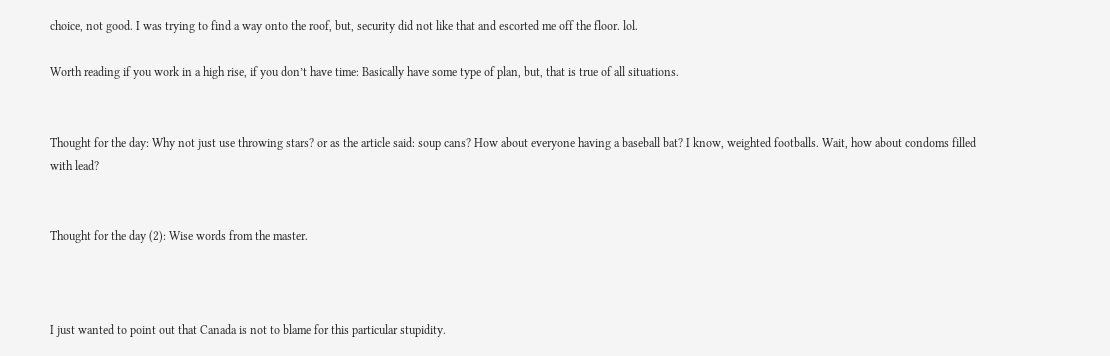choice, not good. I was trying to find a way onto the roof, but, security did not like that and escorted me off the floor. lol.

Worth reading if you work in a high rise, if you don’t have time: Basically have some type of plan, but, that is true of all situations.


Thought for the day: Why not just use throwing stars? or as the article said: soup cans? How about everyone having a baseball bat? I know, weighted footballs. Wait, how about condoms filled with lead?


Thought for the day (2): Wise words from the master.



I just wanted to point out that Canada is not to blame for this particular stupidity.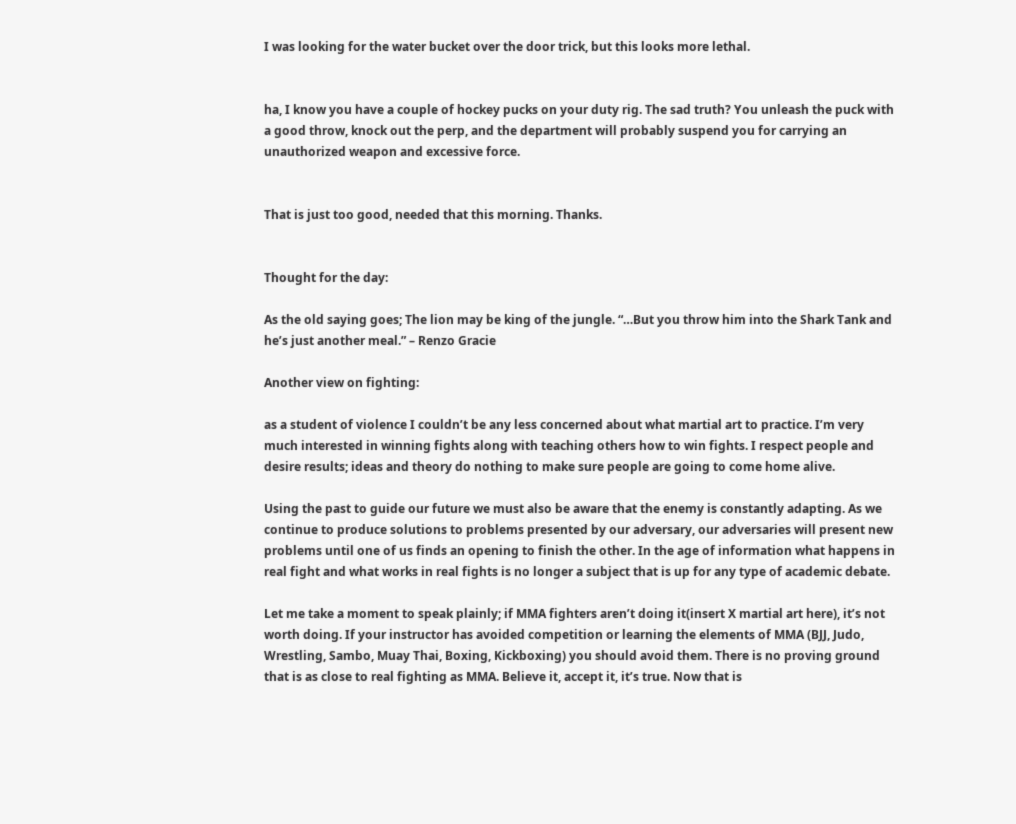I was looking for the water bucket over the door trick, but this looks more lethal.


ha, I know you have a couple of hockey pucks on your duty rig. The sad truth? You unleash the puck with a good throw, knock out the perp, and the department will probably suspend you for carrying an unauthorized weapon and excessive force.


That is just too good, needed that this morning. Thanks.


Thought for the day:

As the old saying goes; The lion may be king of the jungle. “…But you throw him into the Shark Tank and he’s just another meal.” – Renzo Gracie

Another view on fighting:

as a student of violence I couldn’t be any less concerned about what martial art to practice. I’m very much interested in winning fights along with teaching others how to win fights. I respect people and desire results; ideas and theory do nothing to make sure people are going to come home alive.

Using the past to guide our future we must also be aware that the enemy is constantly adapting. As we continue to produce solutions to problems presented by our adversary, our adversaries will present new problems until one of us finds an opening to finish the other. In the age of information what happens in real fight and what works in real fights is no longer a subject that is up for any type of academic debate.

Let me take a moment to speak plainly; if MMA fighters aren’t doing it(insert X martial art here), it’s not worth doing. If your instructor has avoided competition or learning the elements of MMA (BJJ, Judo, Wrestling, Sambo, Muay Thai, Boxing, Kickboxing) you should avoid them. There is no proving ground that is as close to real fighting as MMA. Believe it, accept it, it’s true. Now that is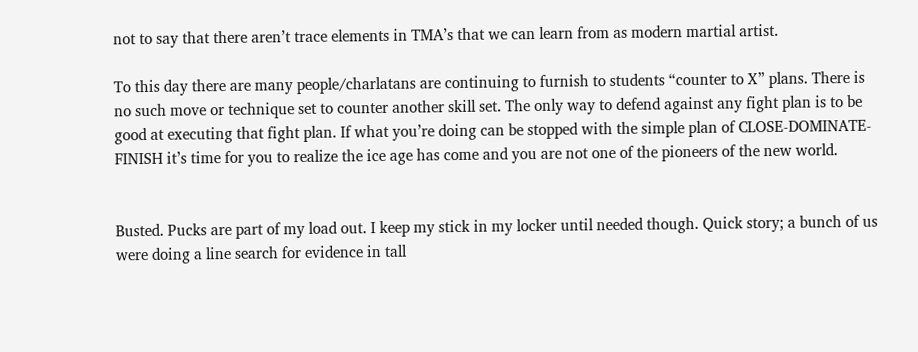not to say that there aren’t trace elements in TMA’s that we can learn from as modern martial artist.

To this day there are many people/charlatans are continuing to furnish to students “counter to X” plans. There is no such move or technique set to counter another skill set. The only way to defend against any fight plan is to be good at executing that fight plan. If what you’re doing can be stopped with the simple plan of CLOSE-DOMINATE-FINISH it’s time for you to realize the ice age has come and you are not one of the pioneers of the new world.


Busted. Pucks are part of my load out. I keep my stick in my locker until needed though. Quick story; a bunch of us were doing a line search for evidence in tall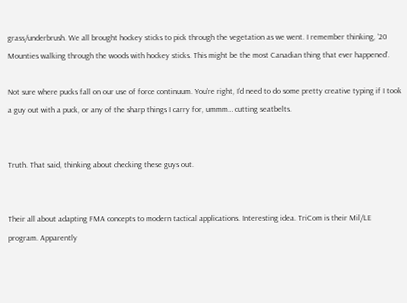grass/underbrush. We all brought hockey sticks to pick through the vegetation as we went. I remember thinking, ‘20 Mounties walking through the woods with hockey sticks. This might be the most Canadian thing that ever happened’.

Not sure where pucks fall on our use of force continuum. You’re right, I’d need to do some pretty creative typing if I took a guy out with a puck, or any of the sharp things I carry for, ummm… cutting seatbelts.


Truth. That said, thinking about checking these guys out.


Their all about adapting FMA concepts to modern tactical applications. Interesting idea. TriCom is their Mil/LE program. Apparently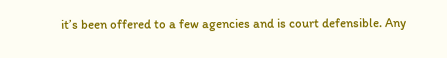it’s been offered to a few agencies and is court defensible. Any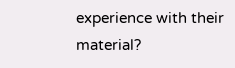experience with their material?